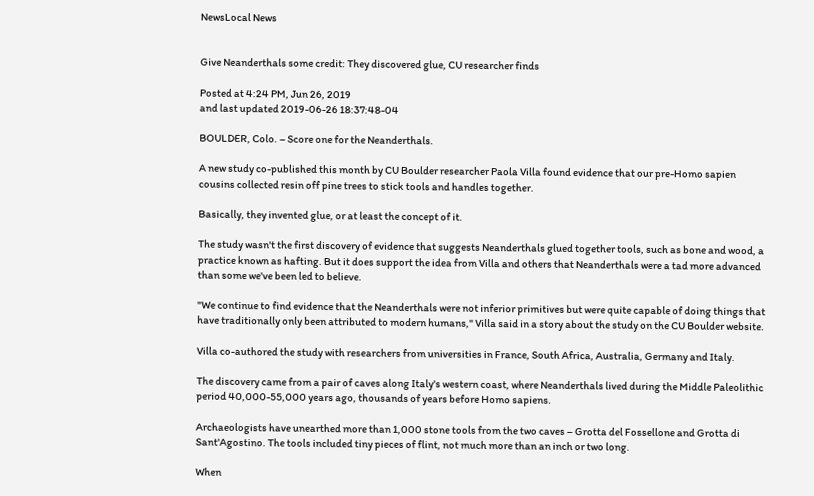NewsLocal News


Give Neanderthals some credit: They discovered glue, CU researcher finds

Posted at 4:24 PM, Jun 26, 2019
and last updated 2019-06-26 18:37:48-04

BOULDER, Colo. – Score one for the Neanderthals.

A new study co-published this month by CU Boulder researcher Paola Villa found evidence that our pre-Homo sapien cousins collected resin off pine trees to stick tools and handles together.

Basically, they invented glue, or at least the concept of it.

The study wasn't the first discovery of evidence that suggests Neanderthals glued together tools, such as bone and wood, a practice known as hafting. But it does support the idea from Villa and others that Neanderthals were a tad more advanced than some we've been led to believe.

"We continue to find evidence that the Neanderthals were not inferior primitives but were quite capable of doing things that have traditionally only been attributed to modern humans," Villa said in a story about the study on the CU Boulder website.

Villa co-authored the study with researchers from universities in France, South Africa, Australia, Germany and Italy.

The discovery came from a pair of caves along Italy's western coast, where Neanderthals lived during the Middle Paleolithic period 40,000-55,000 years ago, thousands of years before Homo sapiens.

Archaeologists have unearthed more than 1,000 stone tools from the two caves – Grotta del Fossellone and Grotta di Sant'Agostino. The tools included tiny pieces of flint, not much more than an inch or two long.

When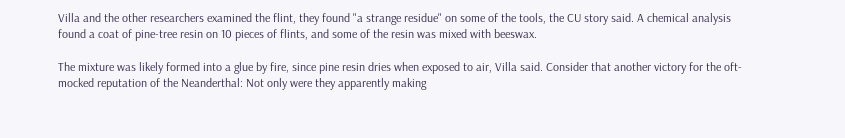Villa and the other researchers examined the flint, they found "a strange residue" on some of the tools, the CU story said. A chemical analysis found a coat of pine-tree resin on 10 pieces of flints, and some of the resin was mixed with beeswax.

The mixture was likely formed into a glue by fire, since pine resin dries when exposed to air, Villa said. Consider that another victory for the oft-mocked reputation of the Neanderthal: Not only were they apparently making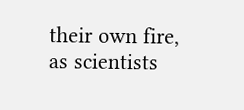their own fire, as scientists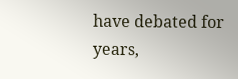have debated for years,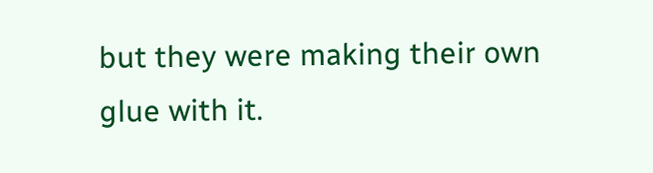but they were making their own glue with it.